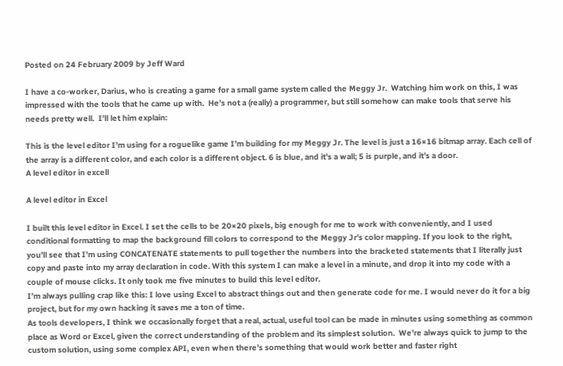Posted on 24 February 2009 by Jeff Ward

I have a co-worker, Darius, who is creating a game for a small game system called the Meggy Jr.  Watching him work on this, I was impressed with the tools that he came up with.  He’s not a (really) a programmer, but still somehow can make tools that serve his needs pretty well.  I’ll let him explain:

This is the level editor I’m using for a roguelike game I’m building for my Meggy Jr. The level is just a 16×16 bitmap array. Each cell of the array is a different color, and each color is a different object. 6 is blue, and it’s a wall; 5 is purple, and it’s a door.
A level editor in excell

A level editor in Excel

I built this level editor in Excel. I set the cells to be 20×20 pixels, big enough for me to work with conveniently, and I used conditional formatting to map the background fill colors to correspond to the Meggy Jr’s color mapping. If you look to the right, you’ll see that I’m using CONCATENATE statements to pull together the numbers into the bracketed statements that I literally just copy and paste into my array declaration in code. With this system I can make a level in a minute, and drop it into my code with a couple of mouse clicks. It only took me five minutes to build this level editor.
I’m always pulling crap like this: I love using Excel to abstract things out and then generate code for me. I would never do it for a big project, but for my own hacking it saves me a ton of time.
As tools developers, I think we occasionally forget that a real, actual, useful tool can be made in minutes using something as common place as Word or Excel, given the correct understanding of the problem and its simplest solution.  We’re always quick to jump to the custom solution, using some complex API, even when there’s something that would work better and faster right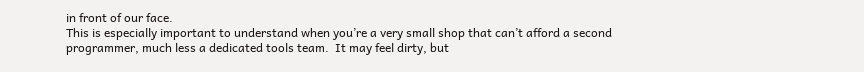in front of our face.
This is especially important to understand when you’re a very small shop that can’t afford a second programmer, much less a dedicated tools team.  It may feel dirty, but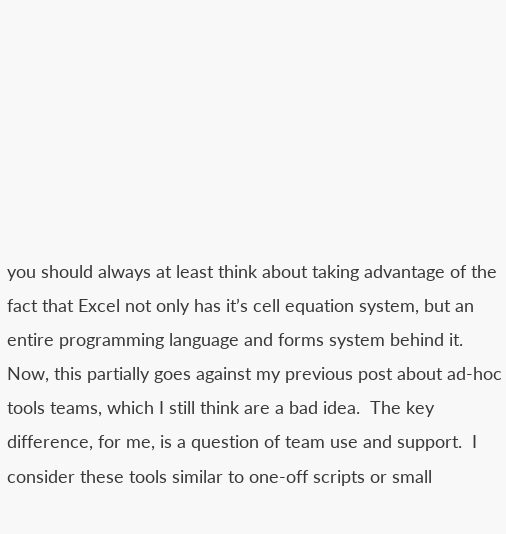you should always at least think about taking advantage of the fact that Excel not only has it’s cell equation system, but an entire programming language and forms system behind it.
Now, this partially goes against my previous post about ad-hoc tools teams, which I still think are a bad idea.  The key difference, for me, is a question of team use and support.  I consider these tools similar to one-off scripts or small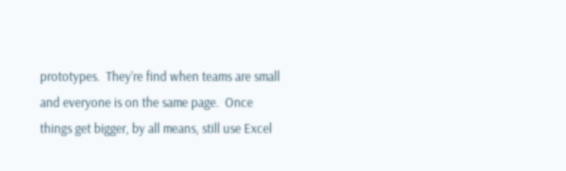prototypes.  They’re find when teams are small and everyone is on the same page.  Once things get bigger, by all means, still use Excel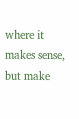where it makes sense, but make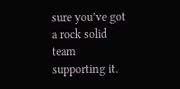sure you’ve got a rock solid team supporting it.